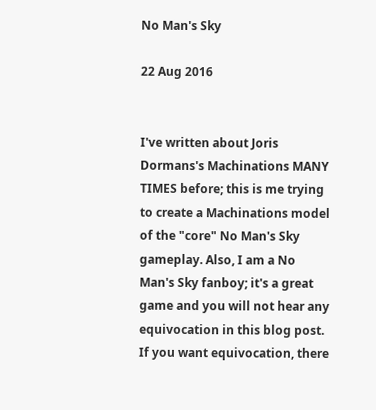No Man's Sky

22 Aug 2016


I've written about Joris Dormans's Machinations MANY TIMES before; this is me trying to create a Machinations model of the "core" No Man's Sky gameplay. Also, I am a No Man's Sky fanboy; it's a great game and you will not hear any equivocation in this blog post. If you want equivocation, there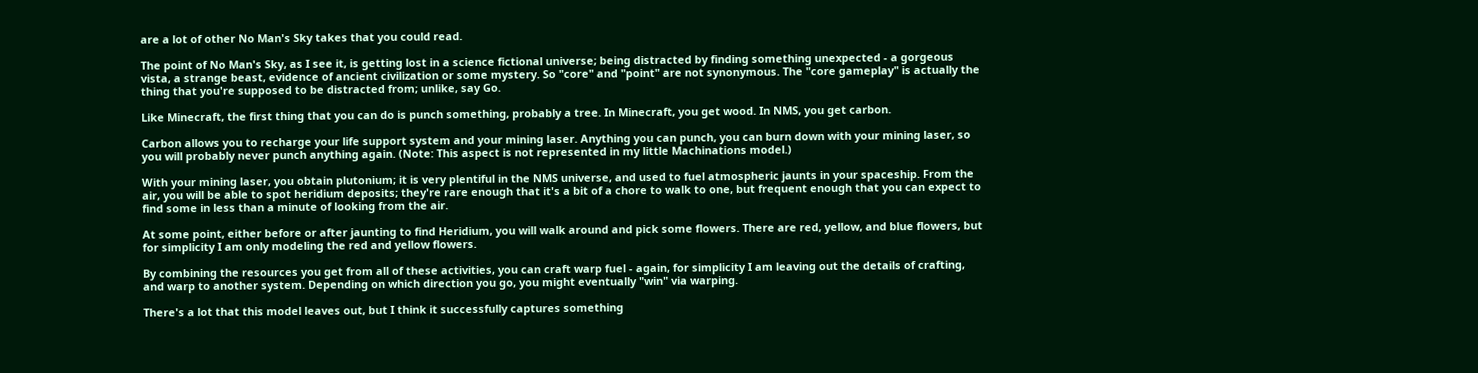are a lot of other No Man's Sky takes that you could read.

The point of No Man's Sky, as I see it, is getting lost in a science fictional universe; being distracted by finding something unexpected - a gorgeous vista, a strange beast, evidence of ancient civilization or some mystery. So "core" and "point" are not synonymous. The "core gameplay" is actually the thing that you're supposed to be distracted from; unlike, say Go.

Like Minecraft, the first thing that you can do is punch something, probably a tree. In Minecraft, you get wood. In NMS, you get carbon.

Carbon allows you to recharge your life support system and your mining laser. Anything you can punch, you can burn down with your mining laser, so you will probably never punch anything again. (Note: This aspect is not represented in my little Machinations model.)

With your mining laser, you obtain plutonium; it is very plentiful in the NMS universe, and used to fuel atmospheric jaunts in your spaceship. From the air, you will be able to spot heridium deposits; they're rare enough that it's a bit of a chore to walk to one, but frequent enough that you can expect to find some in less than a minute of looking from the air.

At some point, either before or after jaunting to find Heridium, you will walk around and pick some flowers. There are red, yellow, and blue flowers, but for simplicity I am only modeling the red and yellow flowers.

By combining the resources you get from all of these activities, you can craft warp fuel - again, for simplicity I am leaving out the details of crafting, and warp to another system. Depending on which direction you go, you might eventually "win" via warping.

There's a lot that this model leaves out, but I think it successfully captures something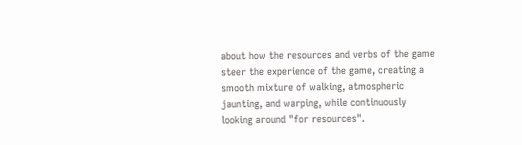about how the resources and verbs of the game steer the experience of the game, creating a smooth mixture of walking, atmospheric jaunting, and warping, while continuously looking around "for resources".